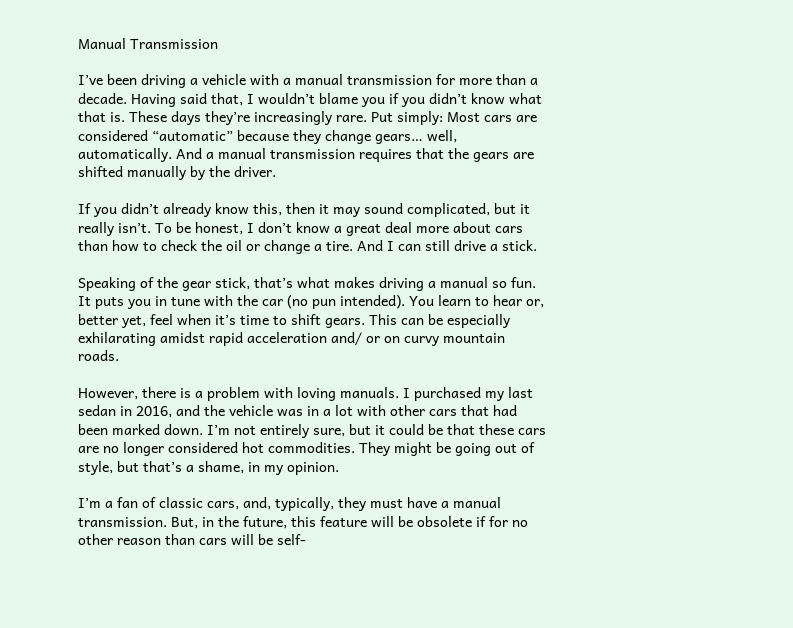Manual Transmission

I’ve been driving a vehicle with a manual transmission for more than a decade. Having said that, I wouldn’t blame you if you didn’t know what that is. These days they’re increasingly rare. Put simply: Most cars are considered “automatic” because they change gears… well, automatically. And a manual transmission requires that the gears are shifted manually by the driver.

If you didn’t already know this, then it may sound complicated, but it really isn’t. To be honest, I don’t know a great deal more about cars than how to check the oil or change a tire. And I can still drive a stick.

Speaking of the gear stick, that’s what makes driving a manual so fun. It puts you in tune with the car (no pun intended). You learn to hear or, better yet, feel when it’s time to shift gears. This can be especially exhilarating amidst rapid acceleration and/ or on curvy mountain roads.

However, there is a problem with loving manuals. I purchased my last sedan in 2016, and the vehicle was in a lot with other cars that had been marked down. I’m not entirely sure, but it could be that these cars are no longer considered hot commodities. They might be going out of style, but that’s a shame, in my opinion.

I’m a fan of classic cars, and, typically, they must have a manual transmission. But, in the future, this feature will be obsolete if for no other reason than cars will be self-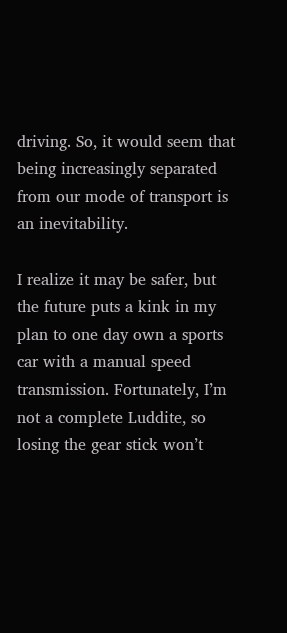driving. So, it would seem that being increasingly separated from our mode of transport is an inevitability.

I realize it may be safer, but the future puts a kink in my plan to one day own a sports car with a manual speed transmission. Fortunately, I’m not a complete Luddite, so losing the gear stick won’t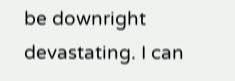be downright devastating. I can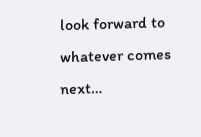look forward to whatever comes next…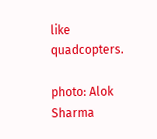like quadcopters.

photo: Alok Sharma